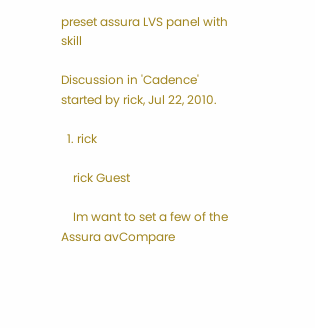preset assura LVS panel with skill

Discussion in 'Cadence' started by rick, Jul 22, 2010.

  1. rick

    rick Guest

    Im want to set a few of the Assura avCompare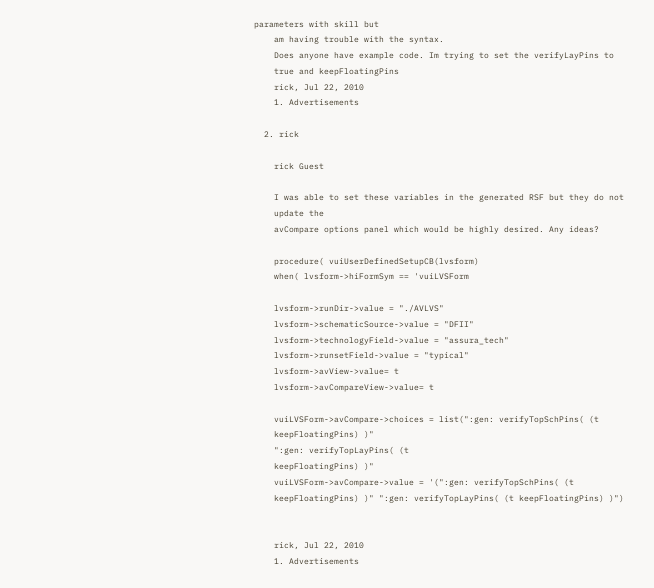parameters with skill but
    am having trouble with the syntax.
    Does anyone have example code. Im trying to set the verifyLayPins to
    true and keepFloatingPins
    rick, Jul 22, 2010
    1. Advertisements

  2. rick

    rick Guest

    I was able to set these variables in the generated RSF but they do not
    update the
    avCompare options panel which would be highly desired. Any ideas?

    procedure( vuiUserDefinedSetupCB(lvsform)
    when( lvsform->hiFormSym == 'vuiLVSForm

    lvsform->runDir->value = "./AVLVS"
    lvsform->schematicSource->value = "DFII"
    lvsform->technologyField->value = "assura_tech"
    lvsform->runsetField->value = "typical"
    lvsform->avView->value= t
    lvsform->avCompareView->value= t

    vuiLVSForm->avCompare->choices = list(":gen: verifyTopSchPins( (t
    keepFloatingPins) )"
    ":gen: verifyTopLayPins( (t
    keepFloatingPins) )"
    vuiLVSForm->avCompare->value = '(":gen: verifyTopSchPins( (t
    keepFloatingPins) )" ":gen: verifyTopLayPins( (t keepFloatingPins) )")


    rick, Jul 22, 2010
    1. Advertisements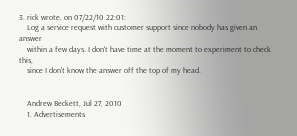3. rick wrote, on 07/22/10 22:01:
    Log a service request with customer support since nobody has given an answer
    within a few days. I don't have time at the moment to experiment to check this,
    since I don't know the answer off the top of my head.


    Andrew Beckett, Jul 27, 2010
    1. Advertisements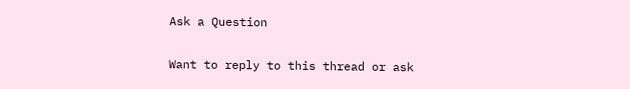Ask a Question

Want to reply to this thread or ask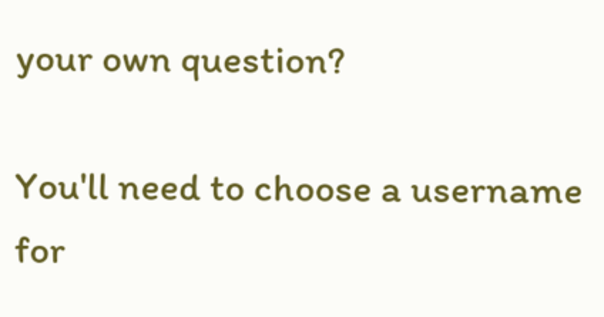your own question?

You'll need to choose a username for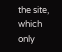the site, which only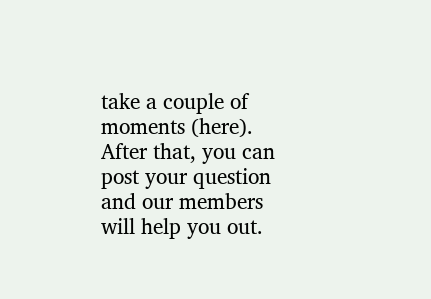take a couple of moments (here). After that, you can post your question and our members will help you out.